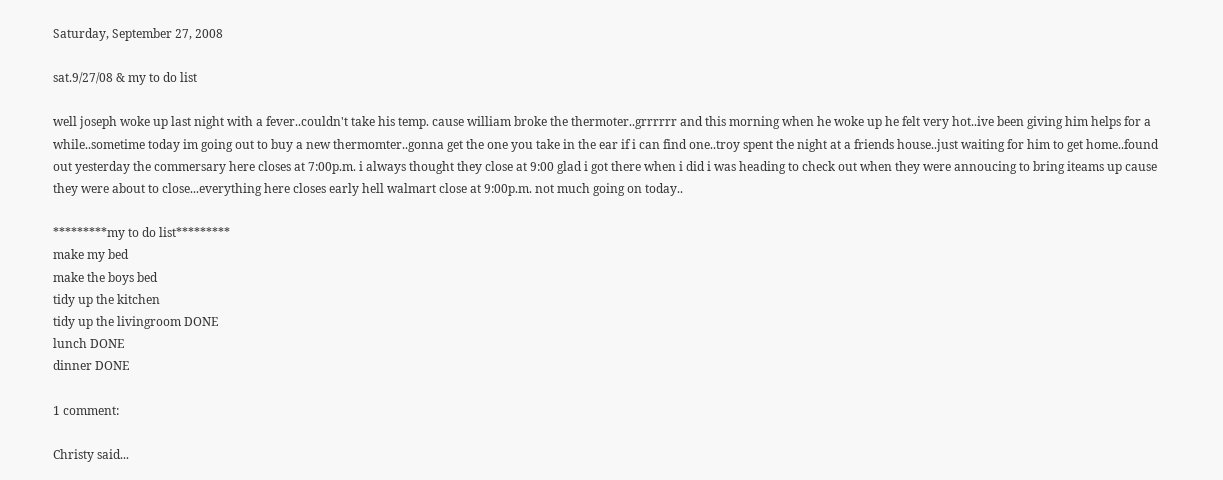Saturday, September 27, 2008

sat.9/27/08 & my to do list

well joseph woke up last night with a fever..couldn't take his temp. cause william broke the thermoter..grrrrrr and this morning when he woke up he felt very hot..ive been giving him helps for a while..sometime today im going out to buy a new thermomter..gonna get the one you take in the ear if i can find one..troy spent the night at a friends house..just waiting for him to get home..found out yesterday the commersary here closes at 7:00p.m. i always thought they close at 9:00 glad i got there when i did i was heading to check out when they were annoucing to bring iteams up cause they were about to close...everything here closes early hell walmart close at 9:00p.m. not much going on today..

*********my to do list*********
make my bed
make the boys bed
tidy up the kitchen
tidy up the livingroom DONE
lunch DONE
dinner DONE

1 comment:

Christy said...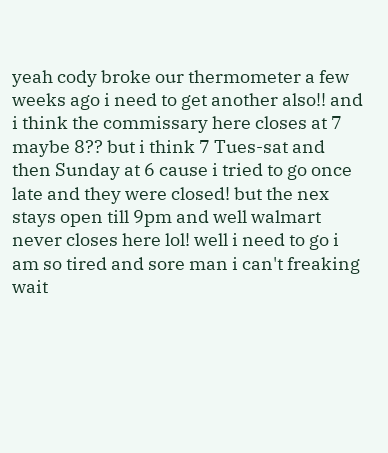yeah cody broke our thermometer a few weeks ago i need to get another also!! and i think the commissary here closes at 7 maybe 8?? but i think 7 Tues-sat and then Sunday at 6 cause i tried to go once late and they were closed! but the nex stays open till 9pm and well walmart never closes here lol! well i need to go i am so tired and sore man i can't freaking wait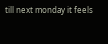till next monday it feels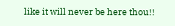like it will never be here thou!!